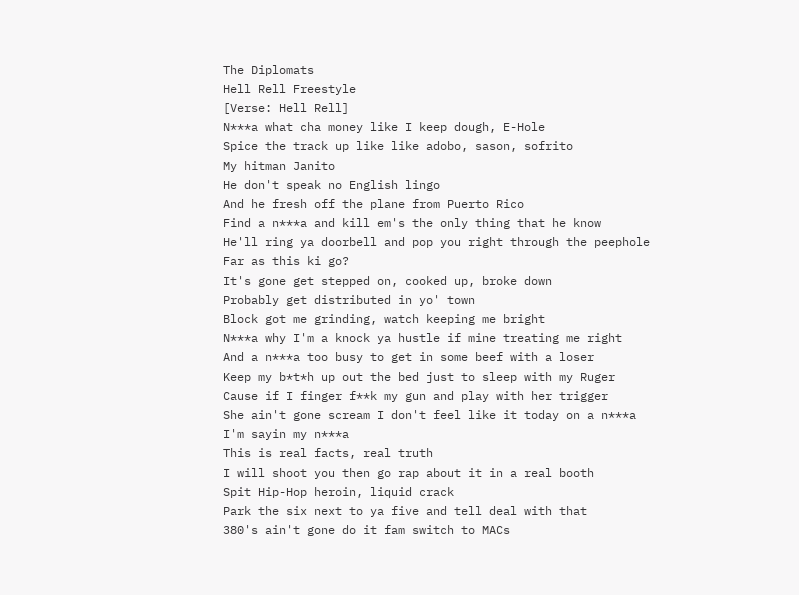The Diplomats
Hell Rell Freestyle
[Verse: Hell Rell]
N***a what cha money like I keep dough, E-Hole
Spice the track up like like adobo, sason, sofrito
My hitman Janito
He don't speak no English lingo
And he fresh off the plane from Puerto Rico
Find a n***a and kill em's the only thing that he know
He'll ring ya doorbell and pop you right through the peephole
Far as this ki go?
It's gone get stepped on, cooked up, broke down
Probably get distributed in yo' town
Block got me grinding, watch keeping me bright
N***a why I'm a knock ya hustle if mine treating me right
And a n***a too busy to get in some beef with a loser
Keep my b*t*h up out the bed just to sleep with my Ruger
Cause if I finger f**k my gun and play with her trigger
She ain't gone scream I don't feel like it today on a n***a
I'm sayin my n***a
This is real facts, real truth
I will shoot you then go rap about it in a real booth
Spit Hip-Hop heroin, liquid crack
Park the six next to ya five and tell deal with that
380's ain't gone do it fam switch to MACs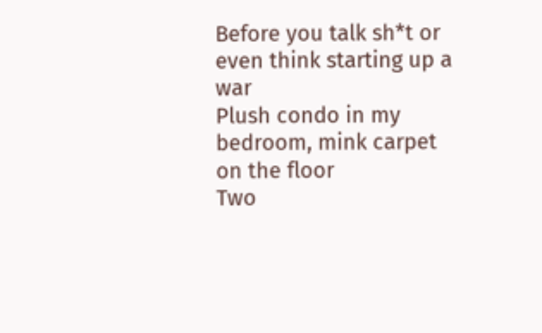Before you talk sh*t or even think starting up a war
Plush condo in my bedroom, mink carpet on the floor
Two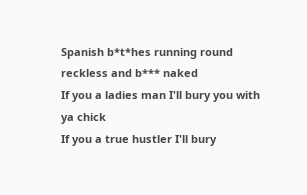Spanish b*t*hes running round reckless and b*** naked
If you a ladies man I'll bury you with ya chick
If you a true hustler I'll bury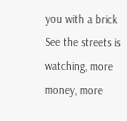you with a brick
See the streets is watching, more money, more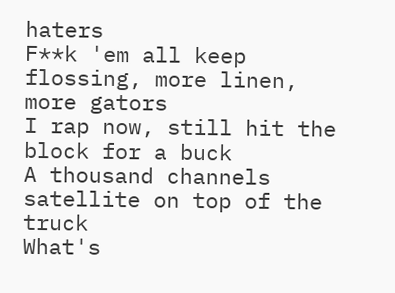haters
F**k 'em all keep flossing, more linen, more gators
I rap now, still hit the block for a buck
A thousand channels satellite on top of the truck
What's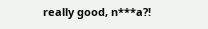really good, n***a?!